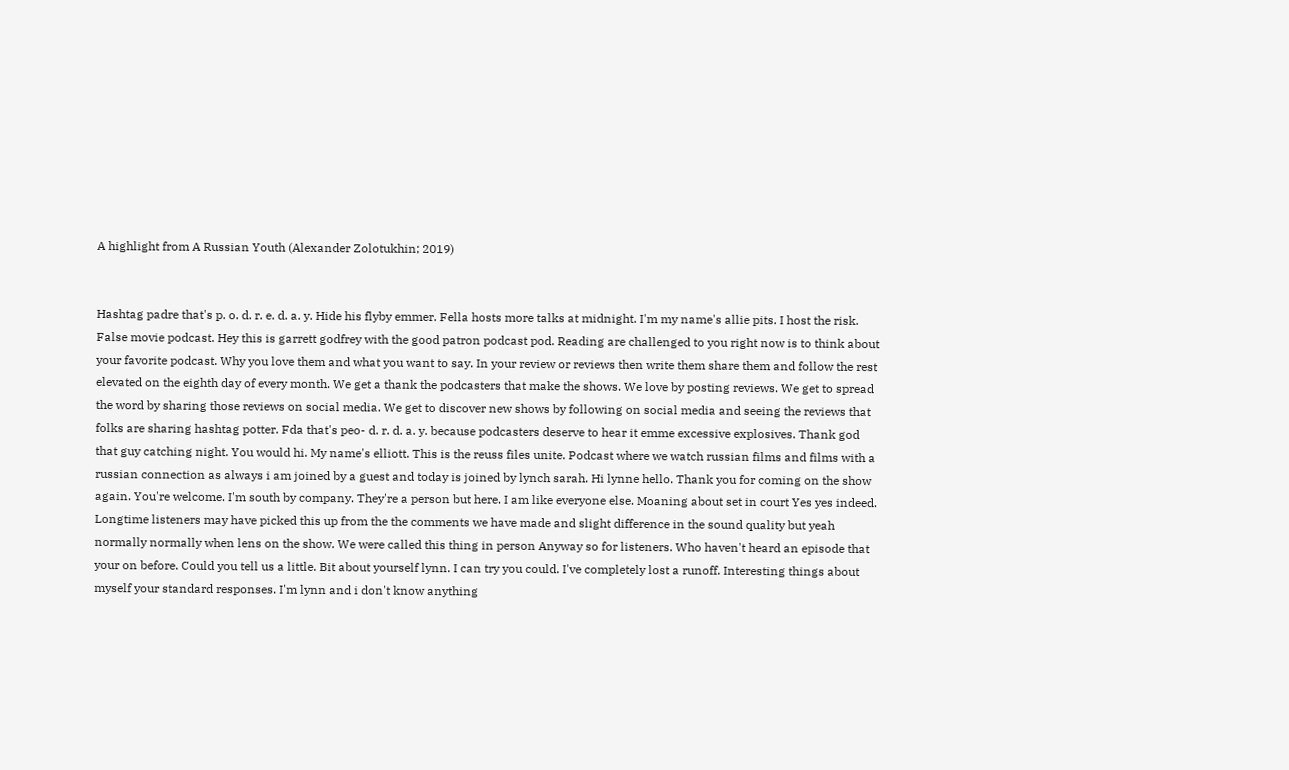A highlight from A Russian Youth (Alexander Zolotukhin; 2019)


Hashtag padre that's p. o. d. r. e. d. a. y. Hide his flyby emmer. Fella hosts more talks at midnight. I'm my name's allie pits. I host the risk. False movie podcast. Hey this is garrett godfrey with the good patron podcast pod. Reading are challenged to you right now is to think about your favorite podcast. Why you love them and what you want to say. In your review or reviews then write them share them and follow the rest elevated on the eighth day of every month. We get a thank the podcasters that make the shows. We love by posting reviews. We get to spread the word by sharing those reviews on social media. We get to discover new shows by following on social media and seeing the reviews that folks are sharing hashtag potter. Fda that's peo- d. r. d. a. y. because podcasters deserve to hear it emme excessive explosives. Thank god that guy catching night. You would hi. My name's elliott. This is the reuss files unite. Podcast where we watch russian films and films with a russian connection as always i am joined by a guest and today is joined by lynch sarah. Hi lynne hello. Thank you for coming on the show again. You're welcome. I'm south by company. They're a person but here. I am like everyone else. Moaning about set in court Yes yes indeed. Longtime listeners may have picked this up from the the comments we have made and slight difference in the sound quality but yeah normally normally when lens on the show. We were called this thing in person Anyway so for listeners. Who haven't heard an episode that your on before. Could you tell us a little. Bit about yourself lynn. I can try you could. I've completely lost a runoff. Interesting things about myself your standard responses. I'm lynn and i don't know anything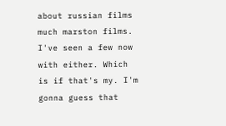about russian films much marston films. I've seen a few now with either. Which is if that's my. I'm gonna guess that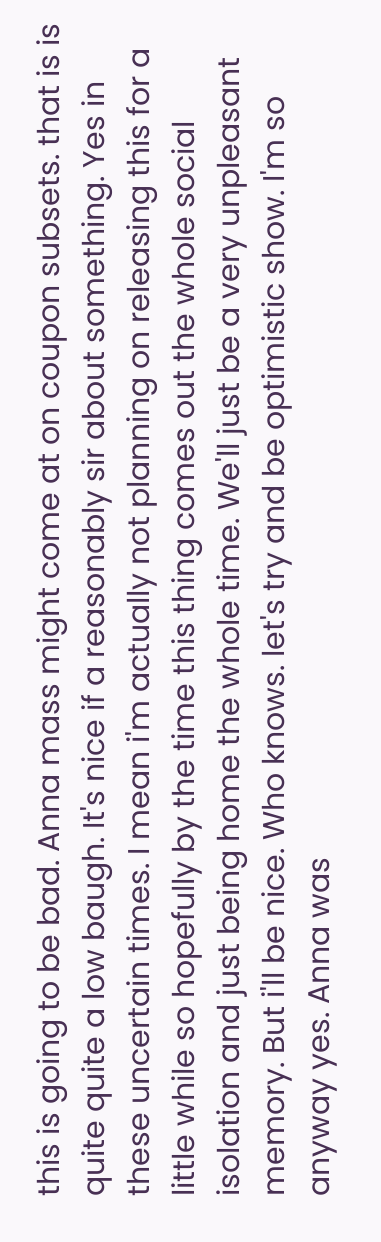this is going to be bad. Anna mass might come at on coupon subsets. that is is quite quite a low baugh. It's nice if a reasonably sir about something. Yes in these uncertain times. I mean i'm actually not planning on releasing this for a little while so hopefully by the time this thing comes out the whole social isolation and just being home the whole time. We'll just be a very unpleasant memory. But i'll be nice. Who knows. let's try and be optimistic show. I'm so anyway yes. Anna was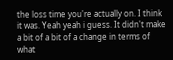the loss time you're actually on. I think it was. Yeah yeah i guess. It didn't make a bit of a bit of a change in terms of what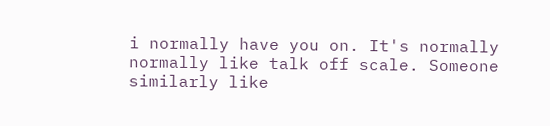i normally have you on. It's normally normally like talk off scale. Someone similarly like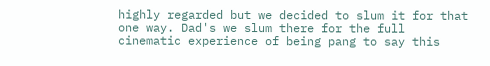highly regarded but we decided to slum it for that one way. Dad's we slum there for the full cinematic experience of being pang to say this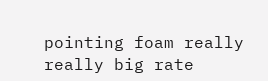pointing foam really really big rate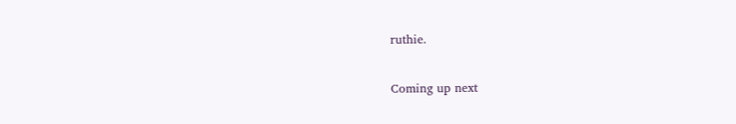ruthie.

Coming up next